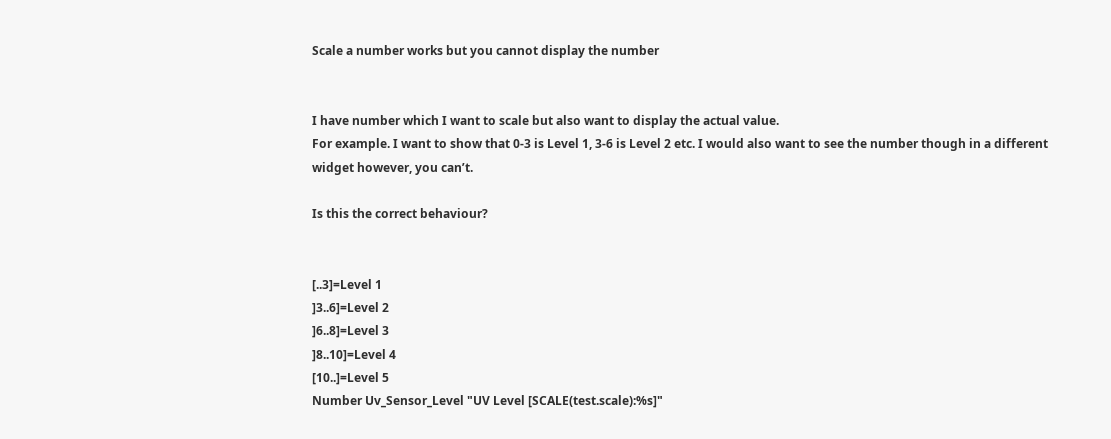Scale a number works but you cannot display the number


I have number which I want to scale but also want to display the actual value.
For example. I want to show that 0-3 is Level 1, 3-6 is Level 2 etc. I would also want to see the number though in a different widget however, you can’t.

Is this the correct behaviour?


[..3]=Level 1
]3..6]=Level 2
]6..8]=Level 3
]8..10]=Level 4
[10..]=Level 5
Number Uv_Sensor_Level "UV Level [SCALE(test.scale):%s]"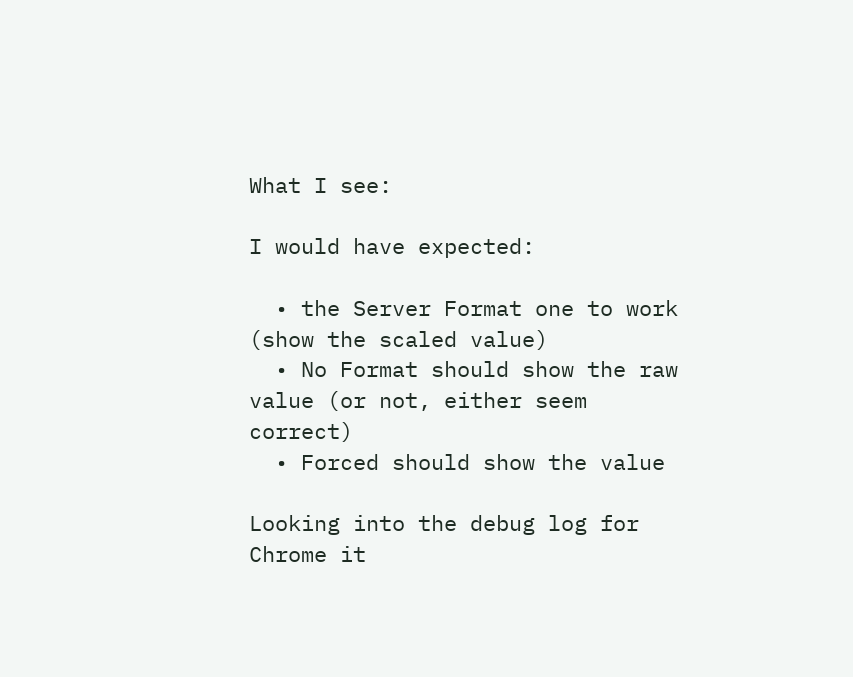What I see:

I would have expected:

  • the Server Format one to work (show the scaled value)
  • No Format should show the raw value (or not, either seem correct)
  • Forced should show the value

Looking into the debug log for Chrome it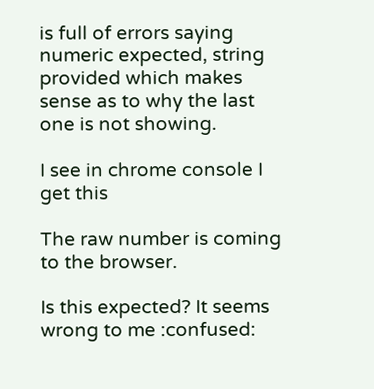is full of errors saying numeric expected, string provided which makes sense as to why the last one is not showing.

I see in chrome console I get this

The raw number is coming to the browser.

Is this expected? It seems wrong to me :confused: